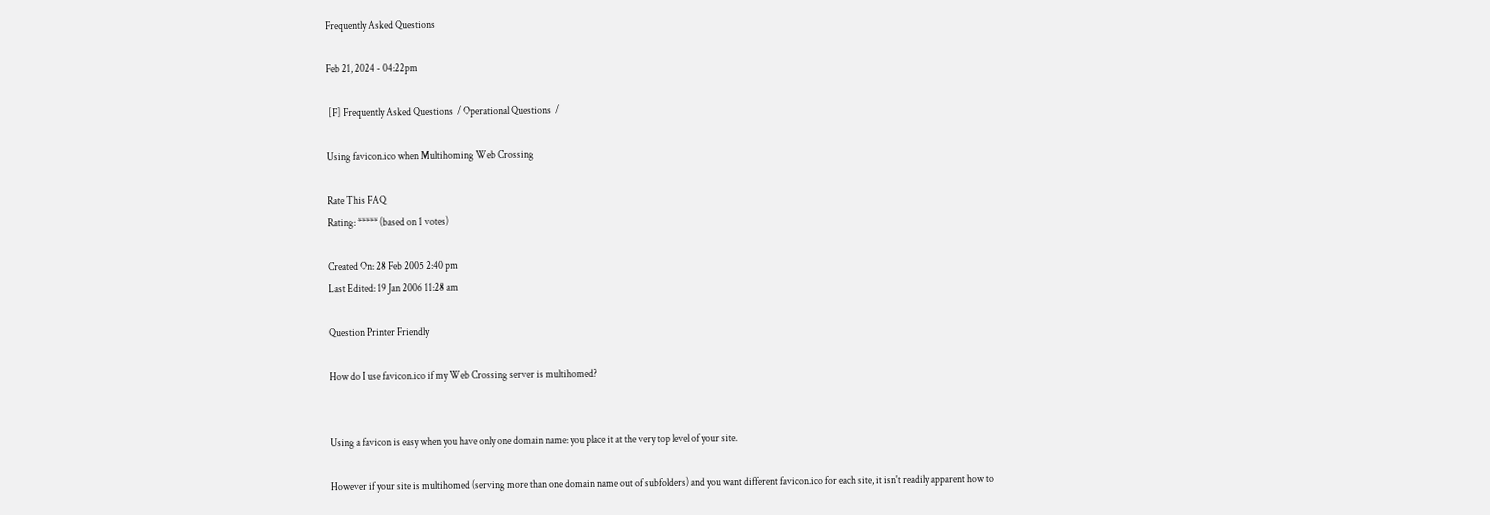Frequently Asked Questions

Feb 21, 2024 - 04:22pm

 [F] Frequently Asked Questions  / Operational Questions  /

Using favicon.ico when Multihoming Web Crossing

Rate This FAQ
Rating: ***** (based on 1 votes)

Created On: 28 Feb 2005 2:40 pm
Last Edited: 19 Jan 2006 11:28 am

Question Printer Friendly

How do I use favicon.ico if my Web Crossing server is multihomed?


Using a favicon is easy when you have only one domain name: you place it at the very top level of your site.

However if your site is multihomed (serving more than one domain name out of subfolders) and you want different favicon.ico for each site, it isn't readily apparent how to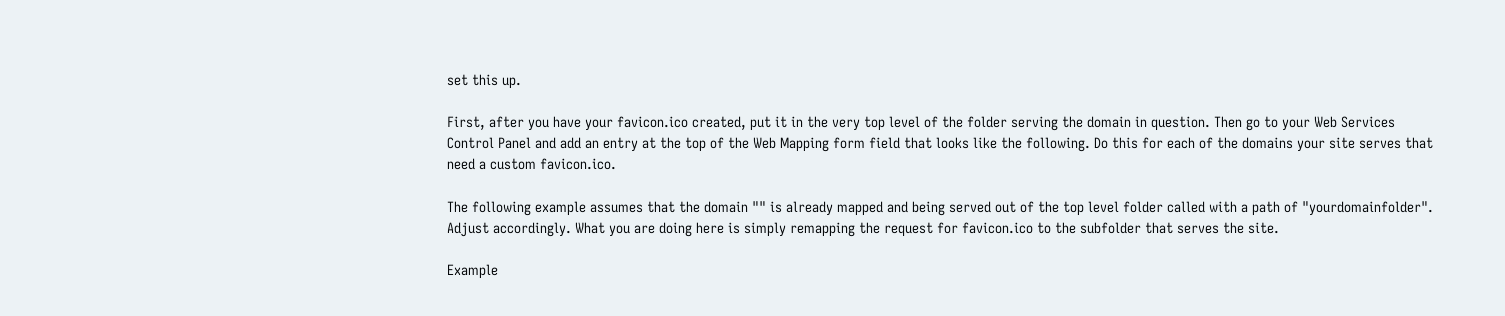set this up.

First, after you have your favicon.ico created, put it in the very top level of the folder serving the domain in question. Then go to your Web Services Control Panel and add an entry at the top of the Web Mapping form field that looks like the following. Do this for each of the domains your site serves that need a custom favicon.ico.

The following example assumes that the domain "" is already mapped and being served out of the top level folder called with a path of "yourdomainfolder". Adjust accordingly. What you are doing here is simply remapping the request for favicon.ico to the subfolder that serves the site.

Example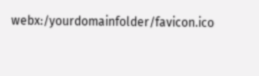webx:/yourdomainfolder/favicon.ico